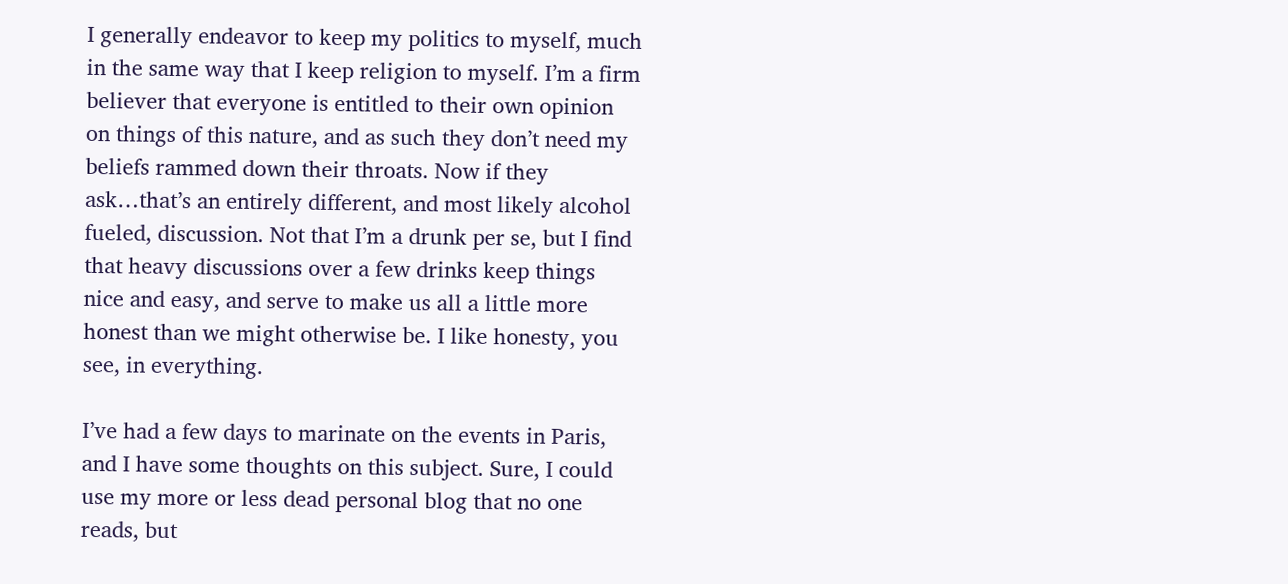I generally endeavor to keep my politics to myself, much in the same way that I keep religion to myself. I’m a firm believer that everyone is entitled to their own opinion on things of this nature, and as such they don’t need my beliefs rammed down their throats. Now if they ask…that’s an entirely different, and most likely alcohol fueled, discussion. Not that I’m a drunk per se, but I find that heavy discussions over a few drinks keep things nice and easy, and serve to make us all a little more honest than we might otherwise be. I like honesty, you see, in everything.

I’ve had a few days to marinate on the events in Paris, and I have some thoughts on this subject. Sure, I could use my more or less dead personal blog that no one reads, but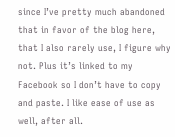since I’ve pretty much abandoned that in favor of the blog here, that I also rarely use, I figure why not. Plus it’s linked to my Facebook so I don’t have to copy and paste. I like ease of use as well, after all.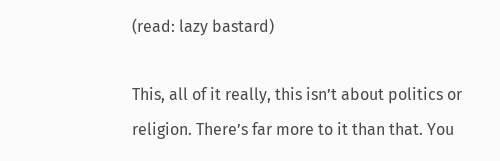(read: lazy bastard)

This, all of it really, this isn’t about politics or religion. There’s far more to it than that. You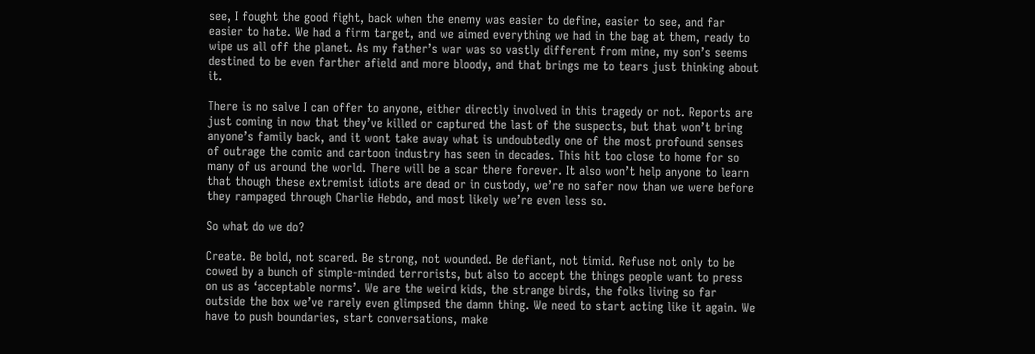see, I fought the good fight, back when the enemy was easier to define, easier to see, and far easier to hate. We had a firm target, and we aimed everything we had in the bag at them, ready to wipe us all off the planet. As my father’s war was so vastly different from mine, my son’s seems destined to be even farther afield and more bloody, and that brings me to tears just thinking about it.

There is no salve I can offer to anyone, either directly involved in this tragedy or not. Reports are just coming in now that they’ve killed or captured the last of the suspects, but that won’t bring anyone’s family back, and it wont take away what is undoubtedly one of the most profound senses of outrage the comic and cartoon industry has seen in decades. This hit too close to home for so many of us around the world. There will be a scar there forever. It also won’t help anyone to learn that though these extremist idiots are dead or in custody, we’re no safer now than we were before they rampaged through Charlie Hebdo, and most likely we’re even less so.

So what do we do?

Create. Be bold, not scared. Be strong, not wounded. Be defiant, not timid. Refuse not only to be cowed by a bunch of simple-minded terrorists, but also to accept the things people want to press on us as ‘acceptable norms’. We are the weird kids, the strange birds, the folks living so far outside the box we’ve rarely even glimpsed the damn thing. We need to start acting like it again. We have to push boundaries, start conversations, make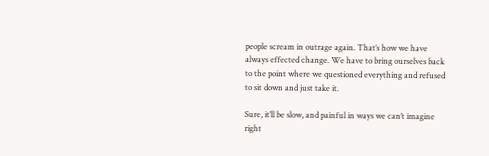people scream in outrage again. That’s how we have always effected change. We have to bring ourselves back to the point where we questioned everything and refused to sit down and just take it.

Sure, it’ll be slow, and painful in ways we can’t imagine right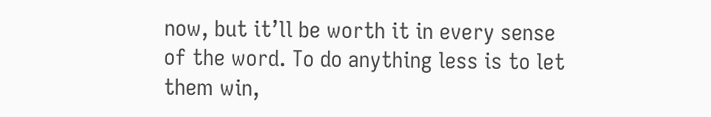now, but it’ll be worth it in every sense of the word. To do anything less is to let them win,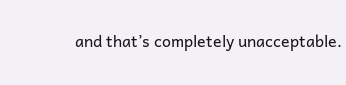and that’s completely unacceptable.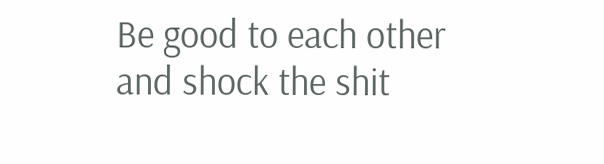Be good to each other and shock the shit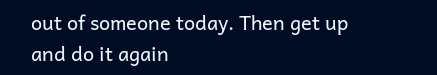out of someone today. Then get up and do it again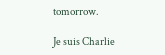tomorrow.

Je suis Charlie